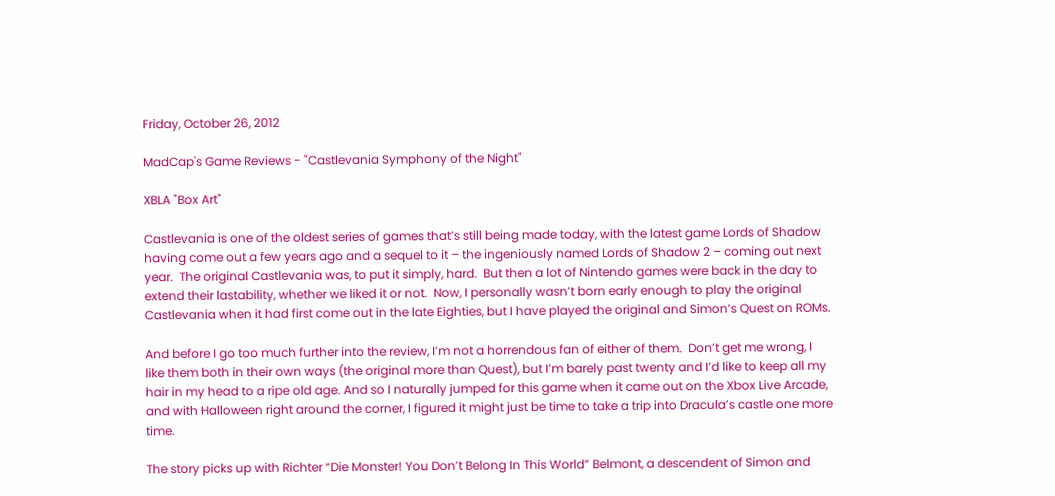Friday, October 26, 2012

MadCap's Game Reviews - "Castlevania Symphony of the Night"

XBLA "Box Art"

Castlevania is one of the oldest series of games that’s still being made today, with the latest game Lords of Shadow having come out a few years ago and a sequel to it – the ingeniously named Lords of Shadow 2 – coming out next year.  The original Castlevania was, to put it simply, hard.  But then a lot of Nintendo games were back in the day to extend their lastability, whether we liked it or not.  Now, I personally wasn’t born early enough to play the original Castlevania when it had first come out in the late Eighties, but I have played the original and Simon’s Quest on ROMs.

And before I go too much further into the review, I’m not a horrendous fan of either of them.  Don’t get me wrong, I like them both in their own ways (the original more than Quest), but I’m barely past twenty and I’d like to keep all my hair in my head to a ripe old age. And so I naturally jumped for this game when it came out on the Xbox Live Arcade, and with Halloween right around the corner, I figured it might just be time to take a trip into Dracula’s castle one more time.

The story picks up with Richter “Die Monster! You Don’t Belong In This World” Belmont, a descendent of Simon and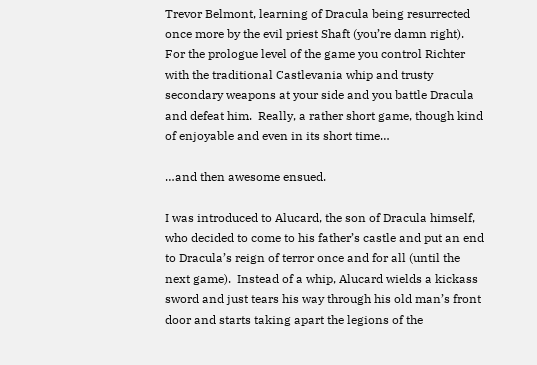Trevor Belmont, learning of Dracula being resurrected once more by the evil priest Shaft (you’re damn right).  For the prologue level of the game you control Richter with the traditional Castlevania whip and trusty secondary weapons at your side and you battle Dracula and defeat him.  Really, a rather short game, though kind of enjoyable and even in its short time…

…and then awesome ensued.

I was introduced to Alucard, the son of Dracula himself, who decided to come to his father’s castle and put an end to Dracula’s reign of terror once and for all (until the next game).  Instead of a whip, Alucard wields a kickass sword and just tears his way through his old man’s front door and starts taking apart the legions of the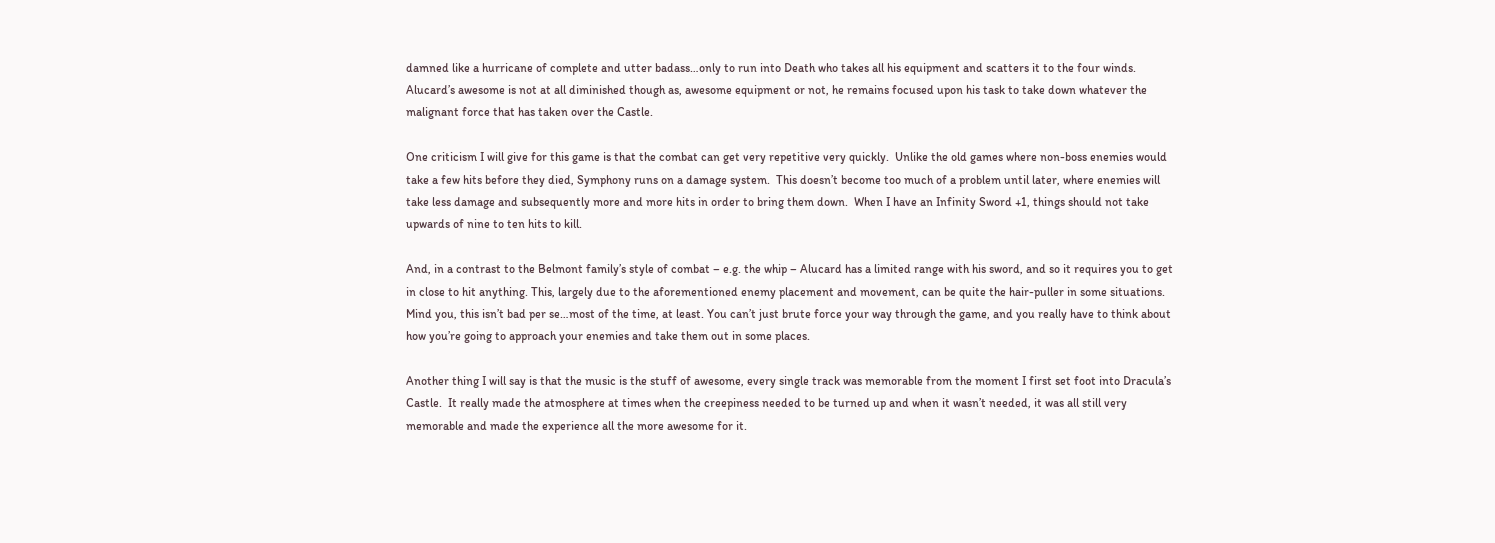damned like a hurricane of complete and utter badass…only to run into Death who takes all his equipment and scatters it to the four winds.  Alucard’s awesome is not at all diminished though as, awesome equipment or not, he remains focused upon his task to take down whatever the malignant force that has taken over the Castle.

One criticism I will give for this game is that the combat can get very repetitive very quickly.  Unlike the old games where non-boss enemies would take a few hits before they died, Symphony runs on a damage system.  This doesn’t become too much of a problem until later, where enemies will take less damage and subsequently more and more hits in order to bring them down.  When I have an Infinity Sword +1, things should not take upwards of nine to ten hits to kill.

And, in a contrast to the Belmont family’s style of combat – e.g. the whip – Alucard has a limited range with his sword, and so it requires you to get in close to hit anything. This, largely due to the aforementioned enemy placement and movement, can be quite the hair-puller in some situations.  Mind you, this isn’t bad per se…most of the time, at least. You can’t just brute force your way through the game, and you really have to think about how you’re going to approach your enemies and take them out in some places.

Another thing I will say is that the music is the stuff of awesome, every single track was memorable from the moment I first set foot into Dracula’s Castle.  It really made the atmosphere at times when the creepiness needed to be turned up and when it wasn’t needed, it was all still very memorable and made the experience all the more awesome for it.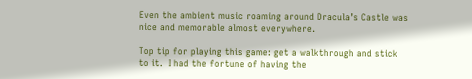Even the ambient music roaming around Dracula’s Castle was nice and memorable almost everywhere.

Top tip for playing this game: get a walkthrough and stick to it.  I had the fortune of having the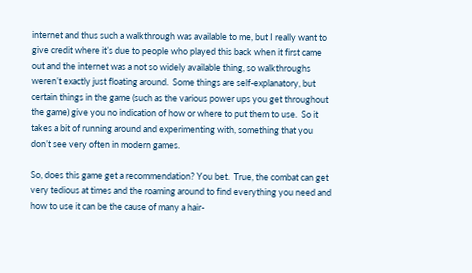internet and thus such a walkthrough was available to me, but I really want to give credit where it’s due to people who played this back when it first came out and the internet was a not so widely available thing, so walkthroughs weren’t exactly just floating around.  Some things are self-explanatory, but certain things in the game (such as the various power ups you get throughout the game) give you no indication of how or where to put them to use.  So it takes a bit of running around and experimenting with, something that you don’t see very often in modern games.

So, does this game get a recommendation? You bet.  True, the combat can get very tedious at times and the roaming around to find everything you need and how to use it can be the cause of many a hair-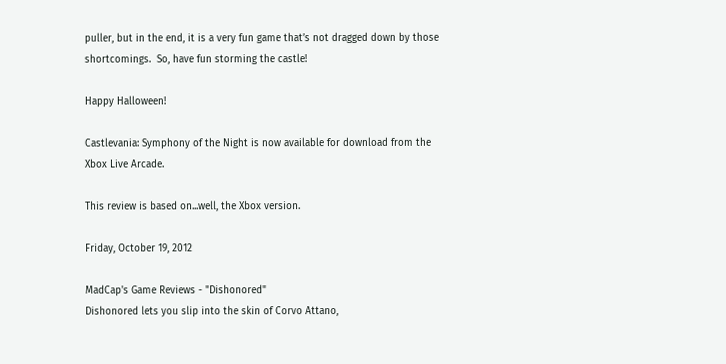puller, but in the end, it is a very fun game that’s not dragged down by those shortcomings.  So, have fun storming the castle!

Happy Halloween!

Castlevania: Symphony of the Night is now available for download from the Xbox Live Arcade.

This review is based on...well, the Xbox version.

Friday, October 19, 2012

MadCap's Game Reviews - "Dishonored"
Dishonored lets you slip into the skin of Corvo Attano,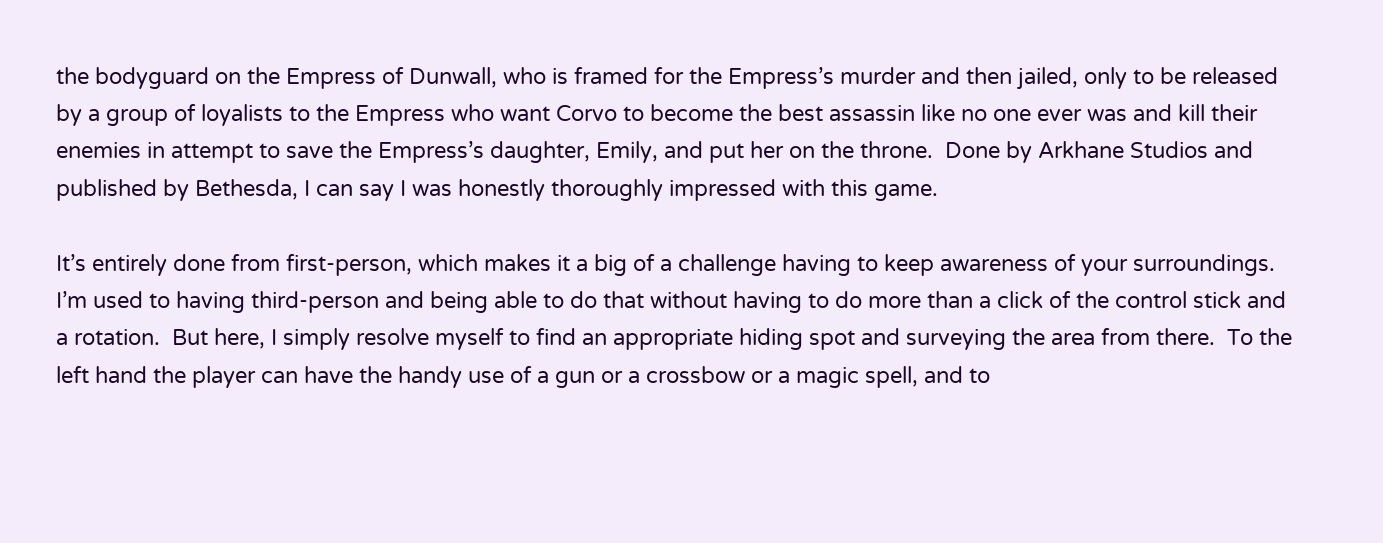the bodyguard on the Empress of Dunwall, who is framed for the Empress’s murder and then jailed, only to be released by a group of loyalists to the Empress who want Corvo to become the best assassin like no one ever was and kill their enemies in attempt to save the Empress’s daughter, Emily, and put her on the throne.  Done by Arkhane Studios and published by Bethesda, I can say I was honestly thoroughly impressed with this game.

It’s entirely done from first-person, which makes it a big of a challenge having to keep awareness of your surroundings. I’m used to having third-person and being able to do that without having to do more than a click of the control stick and a rotation.  But here, I simply resolve myself to find an appropriate hiding spot and surveying the area from there.  To the left hand the player can have the handy use of a gun or a crossbow or a magic spell, and to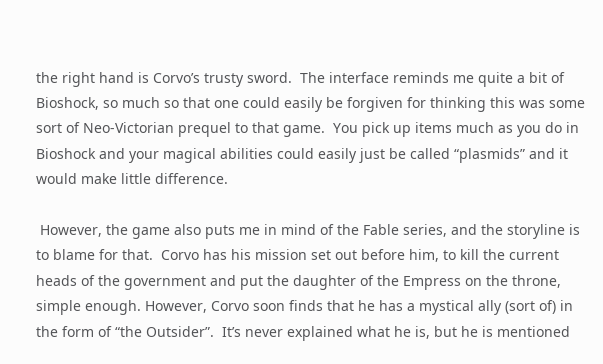the right hand is Corvo’s trusty sword.  The interface reminds me quite a bit of Bioshock, so much so that one could easily be forgiven for thinking this was some sort of Neo-Victorian prequel to that game.  You pick up items much as you do in Bioshock and your magical abilities could easily just be called “plasmids” and it would make little difference.

 However, the game also puts me in mind of the Fable series, and the storyline is to blame for that.  Corvo has his mission set out before him, to kill the current heads of the government and put the daughter of the Empress on the throne, simple enough. However, Corvo soon finds that he has a mystical ally (sort of) in the form of “the Outsider”.  It’s never explained what he is, but he is mentioned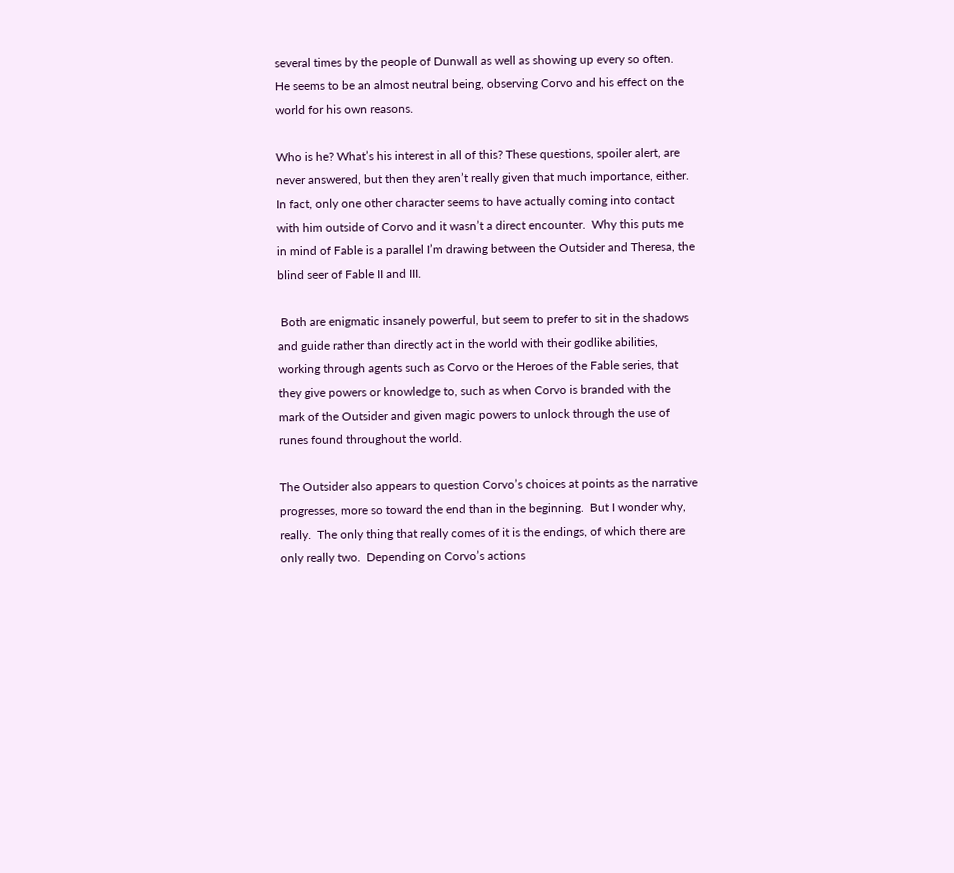several times by the people of Dunwall as well as showing up every so often.  He seems to be an almost neutral being, observing Corvo and his effect on the world for his own reasons.

Who is he? What’s his interest in all of this? These questions, spoiler alert, are never answered, but then they aren’t really given that much importance, either.  In fact, only one other character seems to have actually coming into contact with him outside of Corvo and it wasn’t a direct encounter.  Why this puts me in mind of Fable is a parallel I’m drawing between the Outsider and Theresa, the blind seer of Fable II and III.

 Both are enigmatic insanely powerful, but seem to prefer to sit in the shadows and guide rather than directly act in the world with their godlike abilities, working through agents such as Corvo or the Heroes of the Fable series, that they give powers or knowledge to, such as when Corvo is branded with the mark of the Outsider and given magic powers to unlock through the use of runes found throughout the world.

The Outsider also appears to question Corvo’s choices at points as the narrative progresses, more so toward the end than in the beginning.  But I wonder why, really.  The only thing that really comes of it is the endings, of which there are only really two.  Depending on Corvo’s actions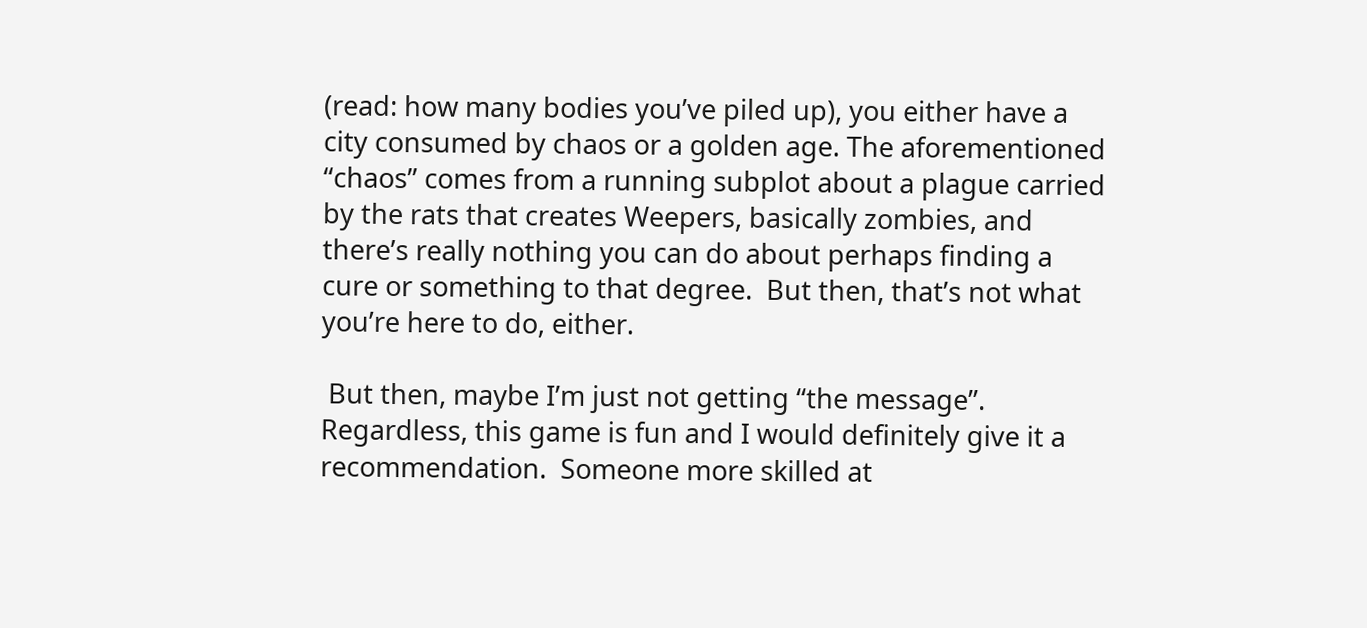(read: how many bodies you’ve piled up), you either have a city consumed by chaos or a golden age. The aforementioned “chaos” comes from a running subplot about a plague carried by the rats that creates Weepers, basically zombies, and there’s really nothing you can do about perhaps finding a cure or something to that degree.  But then, that’s not what you’re here to do, either.

 But then, maybe I’m just not getting “the message”. Regardless, this game is fun and I would definitely give it a recommendation.  Someone more skilled at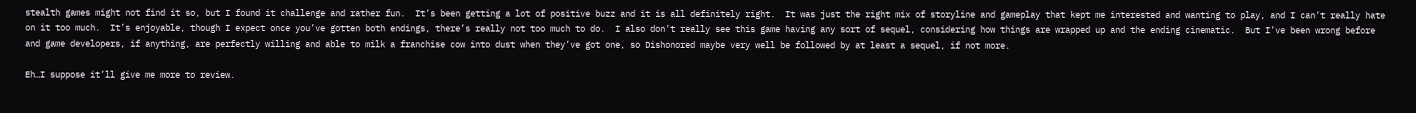stealth games might not find it so, but I found it challenge and rather fun.  It’s been getting a lot of positive buzz and it is all definitely right.  It was just the right mix of storyline and gameplay that kept me interested and wanting to play, and I can’t really hate on it too much.  It’s enjoyable, though I expect once you’ve gotten both endings, there’s really not too much to do.  I also don’t really see this game having any sort of sequel, considering how things are wrapped up and the ending cinematic.  But I’ve been wrong before and game developers, if anything, are perfectly willing and able to milk a franchise cow into dust when they’ve got one, so Dishonored maybe very well be followed by at least a sequel, if not more.

Eh…I suppose it’ll give me more to review.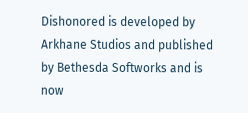Dishonored is developed by Arkhane Studios and published by Bethesda Softworks and is now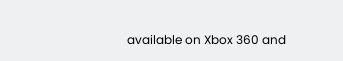available on Xbox 360 and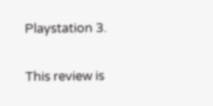Playstation 3.

This review is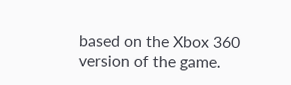based on the Xbox 360 version of the game.